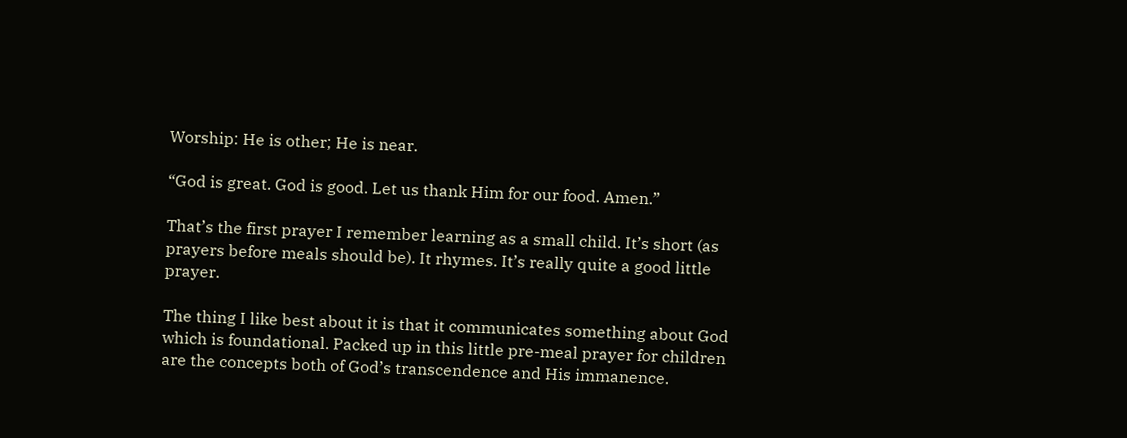Worship: He is other; He is near.

“God is great. God is good. Let us thank Him for our food. Amen.”

That’s the first prayer I remember learning as a small child. It’s short (as prayers before meals should be). It rhymes. It’s really quite a good little prayer.

The thing I like best about it is that it communicates something about God which is foundational. Packed up in this little pre-meal prayer for children are the concepts both of God’s transcendence and His immanence.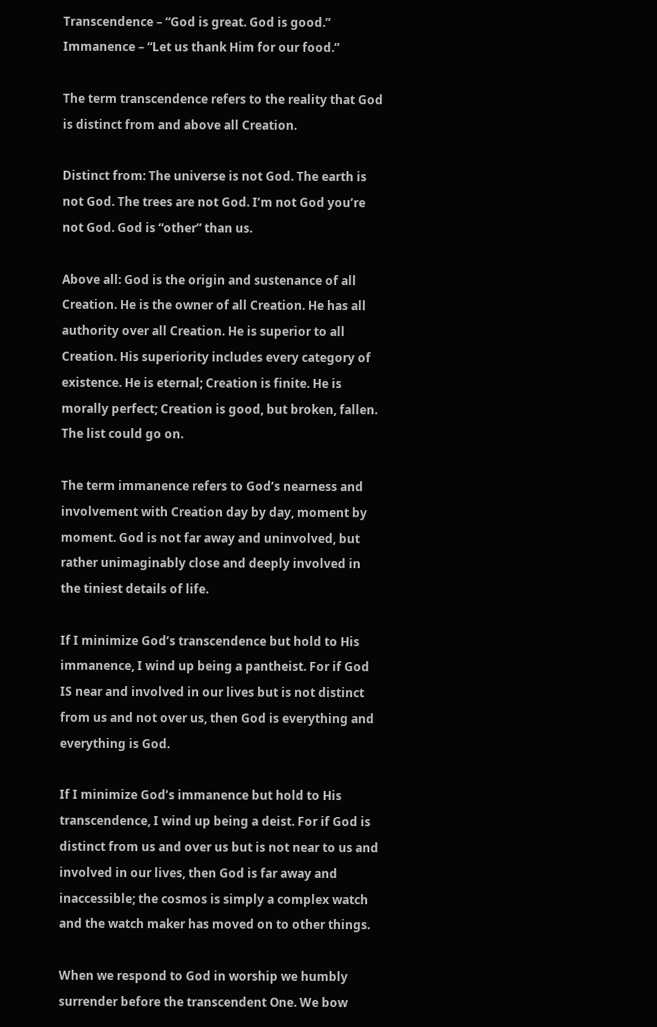Transcendence – “God is great. God is good.”
Immanence – “Let us thank Him for our food.”

The term transcendence refers to the reality that God is distinct from and above all Creation.

Distinct from: The universe is not God. The earth is not God. The trees are not God. I’m not God you’re not God. God is “other” than us.

Above all: God is the origin and sustenance of all Creation. He is the owner of all Creation. He has all authority over all Creation. He is superior to all Creation. His superiority includes every category of existence. He is eternal; Creation is finite. He is morally perfect; Creation is good, but broken, fallen. The list could go on.

The term immanence refers to God’s nearness and involvement with Creation day by day, moment by moment. God is not far away and uninvolved, but rather unimaginably close and deeply involved in the tiniest details of life.

If I minimize God’s transcendence but hold to His immanence, I wind up being a pantheist. For if God IS near and involved in our lives but is not distinct from us and not over us, then God is everything and everything is God.

If I minimize God’s immanence but hold to His transcendence, I wind up being a deist. For if God is distinct from us and over us but is not near to us and involved in our lives, then God is far away and inaccessible; the cosmos is simply a complex watch and the watch maker has moved on to other things.

When we respond to God in worship we humbly surrender before the transcendent One. We bow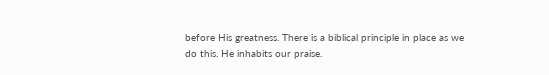before His greatness. There is a biblical principle in place as we do this. He inhabits our praise.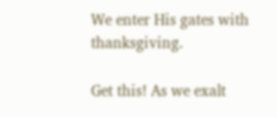We enter His gates with thanksgiving.

Get this! As we exalt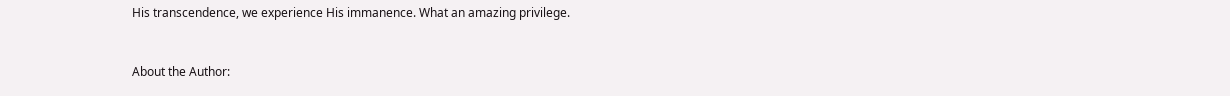His transcendence, we experience His immanence. What an amazing privilege.


About the Author: